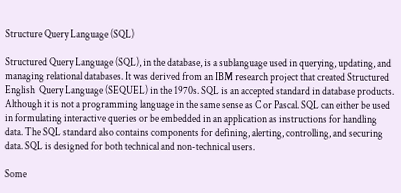Structure Query Language (SQL)

Structured Query Language (SQL), in the database, is a sublanguage used in querying, updating, and managing relational databases. It was derived from an IBM research project that created Structured English  Query Language (SEQUEL) in the 1970s. SQL is an accepted standard in database products. Although it is not a programming language in the same sense as C or Pascal. SQL can either be used in formulating interactive queries or be embedded in an application as instructions for handling data. The SQL standard also contains components for defining, alerting, controlling, and securing data. SQL is designed for both technical and non-technical users.

Some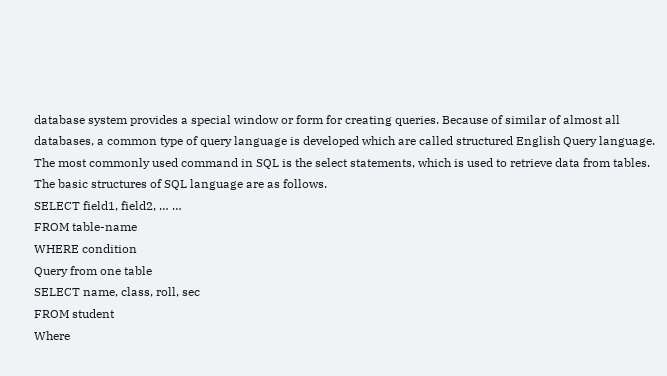database system provides a special window or form for creating queries. Because of similar of almost all databases, a common type of query language is developed which are called structured English Query language. The most commonly used command in SQL is the select statements, which is used to retrieve data from tables.
The basic structures of SQL language are as follows.
SELECT field1, field2, … …
FROM table-name
WHERE condition
Query from one table
SELECT name, class, roll, sec
FROM student
Where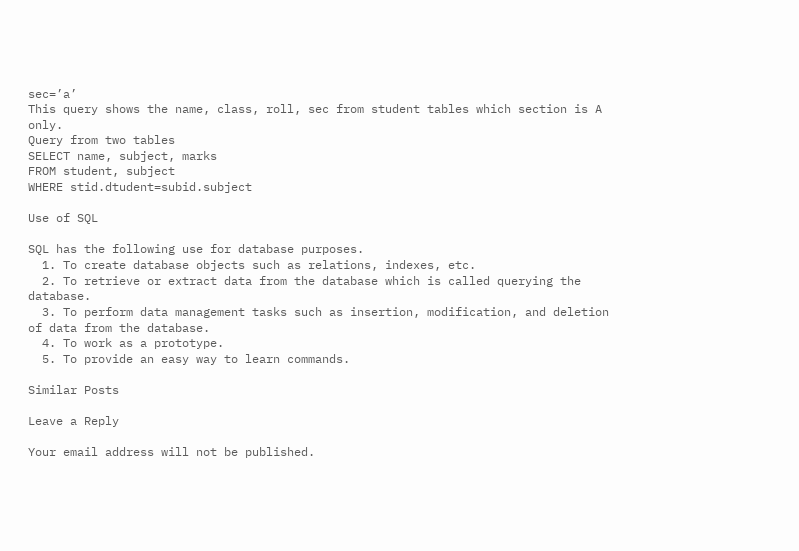sec=’a’
This query shows the name, class, roll, sec from student tables which section is A only.
Query from two tables
SELECT name, subject, marks
FROM student, subject
WHERE stid.dtudent=subid.subject

Use of SQL

SQL has the following use for database purposes.
  1. To create database objects such as relations, indexes, etc.
  2. To retrieve or extract data from the database which is called querying the database.
  3. To perform data management tasks such as insertion, modification, and deletion of data from the database.
  4. To work as a prototype.
  5. To provide an easy way to learn commands.

Similar Posts

Leave a Reply

Your email address will not be published.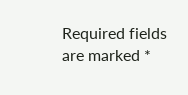Required fields are marked *